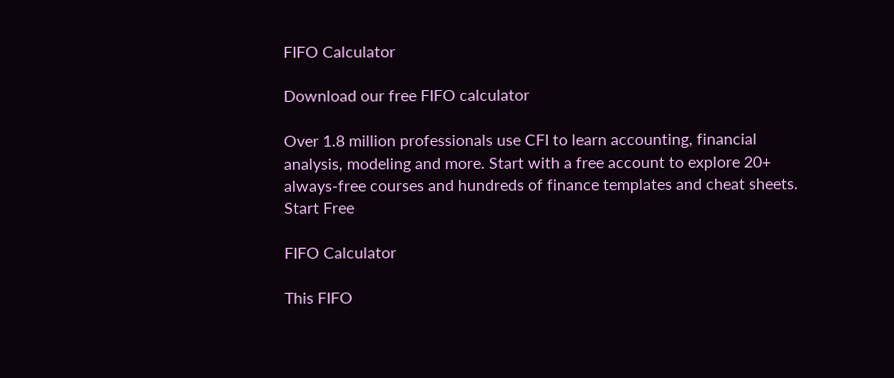FIFO Calculator

Download our free FIFO calculator

Over 1.8 million professionals use CFI to learn accounting, financial analysis, modeling and more. Start with a free account to explore 20+ always-free courses and hundreds of finance templates and cheat sheets. Start Free

FIFO Calculator

This FIFO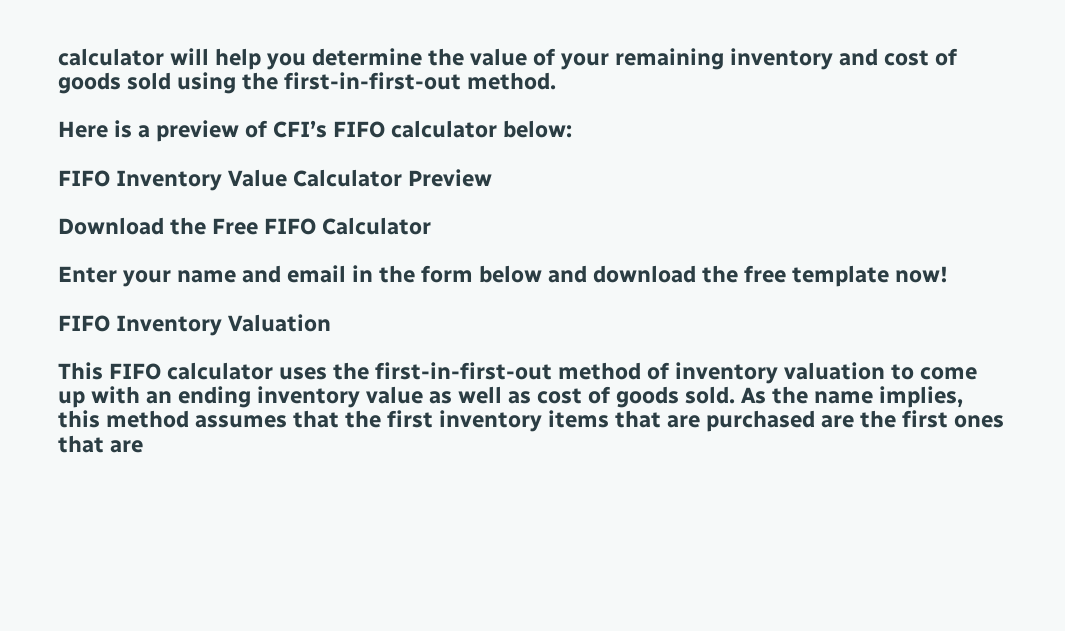calculator will help you determine the value of your remaining inventory and cost of goods sold using the first-in-first-out method.

Here is a preview of CFI’s FIFO calculator below:

FIFO Inventory Value Calculator Preview

Download the Free FIFO Calculator

Enter your name and email in the form below and download the free template now!

FIFO Inventory Valuation

This FIFO calculator uses the first-in-first-out method of inventory valuation to come up with an ending inventory value as well as cost of goods sold. As the name implies, this method assumes that the first inventory items that are purchased are the first ones that are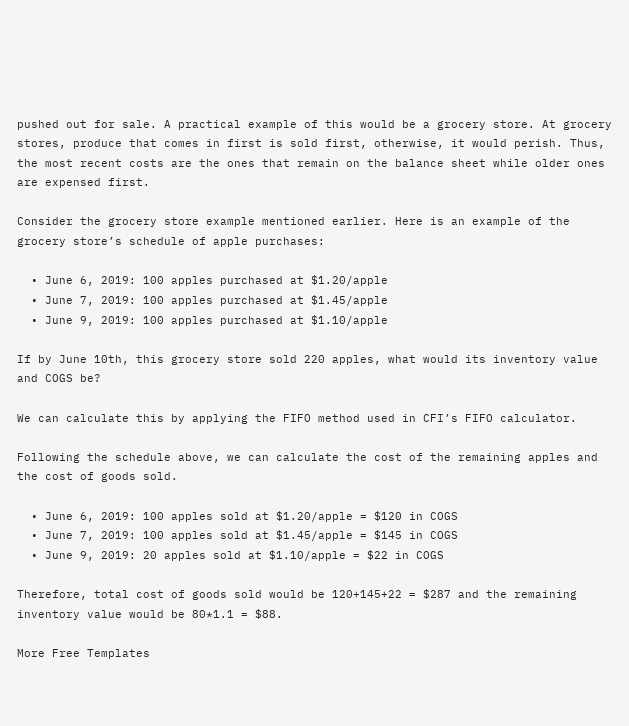pushed out for sale. A practical example of this would be a grocery store. At grocery stores, produce that comes in first is sold first, otherwise, it would perish. Thus, the most recent costs are the ones that remain on the balance sheet while older ones are expensed first.

Consider the grocery store example mentioned earlier. Here is an example of the grocery store’s schedule of apple purchases:

  • June 6, 2019: 100 apples purchased at $1.20/apple
  • June 7, 2019: 100 apples purchased at $1.45/apple
  • June 9, 2019: 100 apples purchased at $1.10/apple

If by June 10th, this grocery store sold 220 apples, what would its inventory value and COGS be?

We can calculate this by applying the FIFO method used in CFI’s FIFO calculator.

Following the schedule above, we can calculate the cost of the remaining apples and the cost of goods sold.

  • June 6, 2019: 100 apples sold at $1.20/apple = $120 in COGS
  • June 7, 2019: 100 apples sold at $1.45/apple = $145 in COGS
  • June 9, 2019: 20 apples sold at $1.10/apple = $22 in COGS

Therefore, total cost of goods sold would be 120+145+22 = $287 and the remaining inventory value would be 80*1.1 = $88.

More Free Templates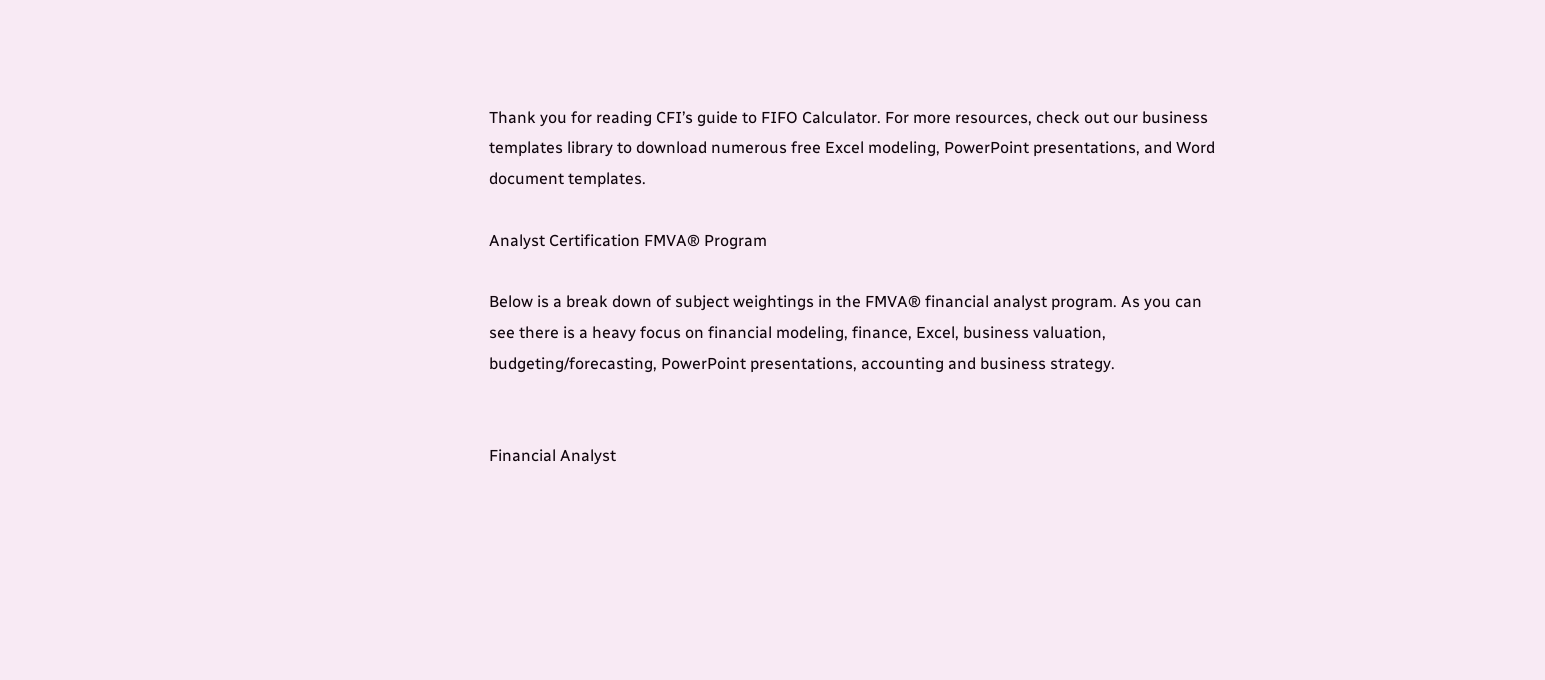Thank you for reading CFI’s guide to FIFO Calculator. For more resources, check out our business templates library to download numerous free Excel modeling, PowerPoint presentations, and Word document templates.

Analyst Certification FMVA® Program

Below is a break down of subject weightings in the FMVA® financial analyst program. As you can see there is a heavy focus on financial modeling, finance, Excel, business valuation, budgeting/forecasting, PowerPoint presentations, accounting and business strategy.


Financial Analyst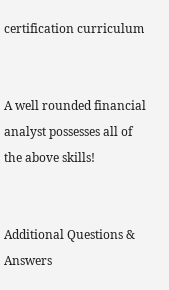certification curriculum


A well rounded financial analyst possesses all of the above skills!


Additional Questions & Answers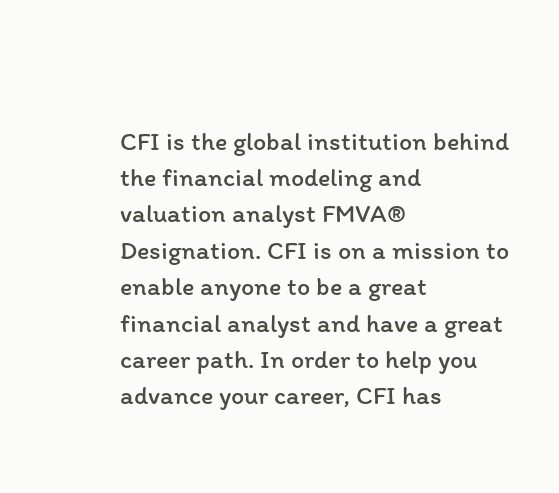CFI is the global institution behind the financial modeling and valuation analyst FMVA® Designation. CFI is on a mission to enable anyone to be a great financial analyst and have a great career path. In order to help you advance your career, CFI has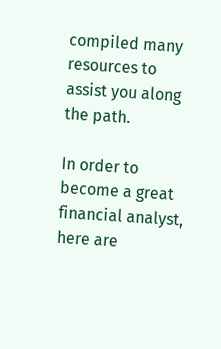compiled many resources to assist you along the path.

In order to become a great financial analyst, here are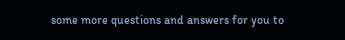some more questions and answers for you to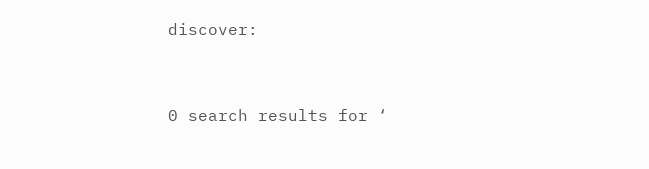discover:


0 search results for ‘